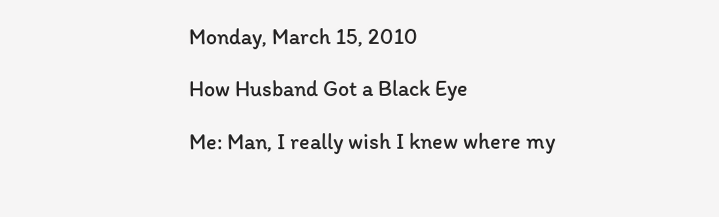Monday, March 15, 2010

How Husband Got a Black Eye

Me: Man, I really wish I knew where my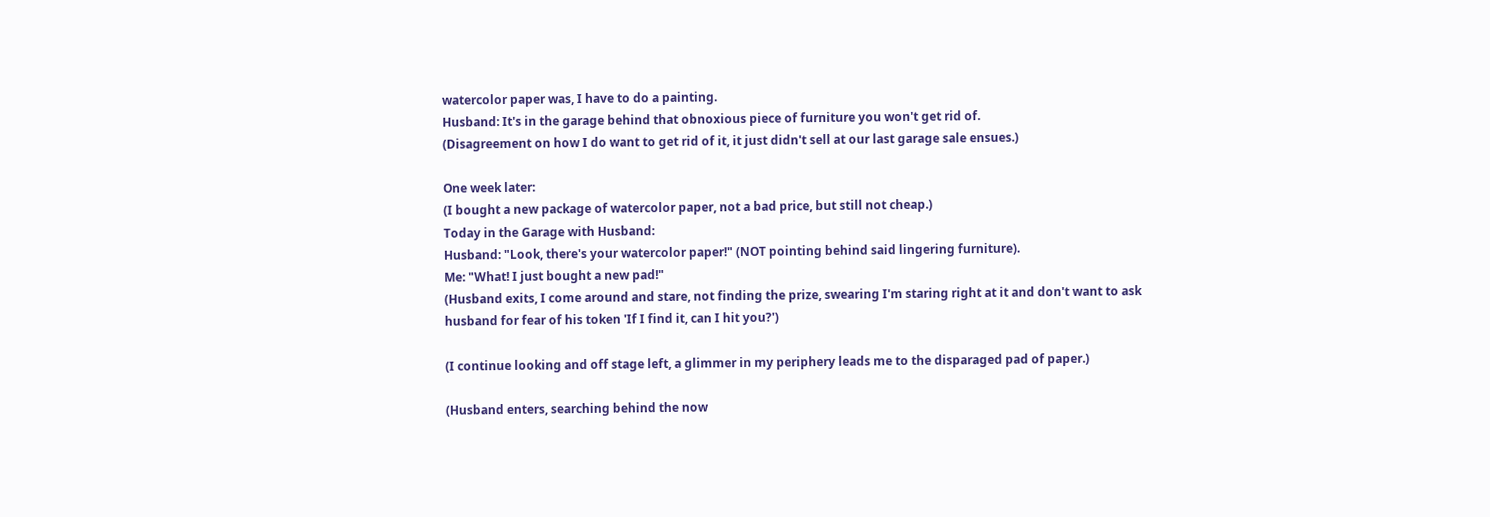watercolor paper was, I have to do a painting.
Husband: It's in the garage behind that obnoxious piece of furniture you won't get rid of.
(Disagreement on how I do want to get rid of it, it just didn't sell at our last garage sale ensues.)

One week later:
(I bought a new package of watercolor paper, not a bad price, but still not cheap.)
Today in the Garage with Husband:
Husband: "Look, there's your watercolor paper!" (NOT pointing behind said lingering furniture).
Me: "What! I just bought a new pad!"
(Husband exits, I come around and stare, not finding the prize, swearing I'm staring right at it and don't want to ask husband for fear of his token 'If I find it, can I hit you?')

(I continue looking and off stage left, a glimmer in my periphery leads me to the disparaged pad of paper.)

(Husband enters, searching behind the now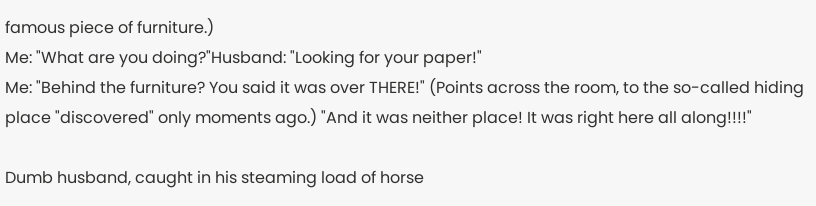famous piece of furniture.)
Me: "What are you doing?"Husband: "Looking for your paper!"
Me: "Behind the furniture? You said it was over THERE!" (Points across the room, to the so-called hiding place "discovered" only moments ago.) "And it was neither place! It was right here all along!!!!"

Dumb husband, caught in his steaming load of horse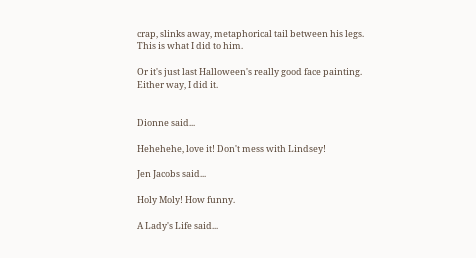crap, slinks away, metaphorical tail between his legs.
This is what I did to him.

Or it's just last Halloween's really good face painting. Either way, I did it.


Dionne said...

Hehehehe, love it! Don't mess with Lindsey!

Jen Jacobs said...

Holy Moly! How funny.

A Lady's Life said...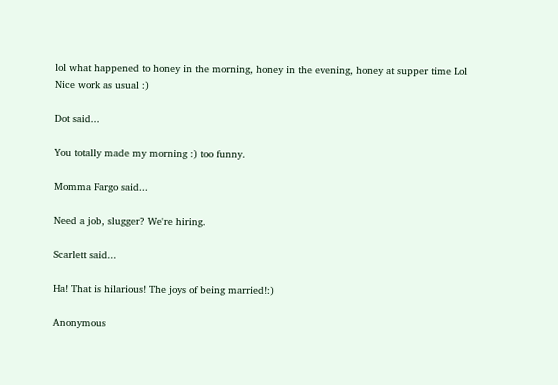lol what happened to honey in the morning, honey in the evening, honey at supper time Lol
Nice work as usual :)

Dot said...

You totally made my morning :) too funny.

Momma Fargo said...

Need a job, slugger? We're hiring.

Scarlett said...

Ha! That is hilarious! The joys of being married!:)

Anonymous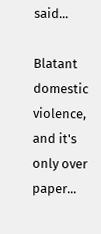said...

Blatant domestic violence, and it's only over paper...